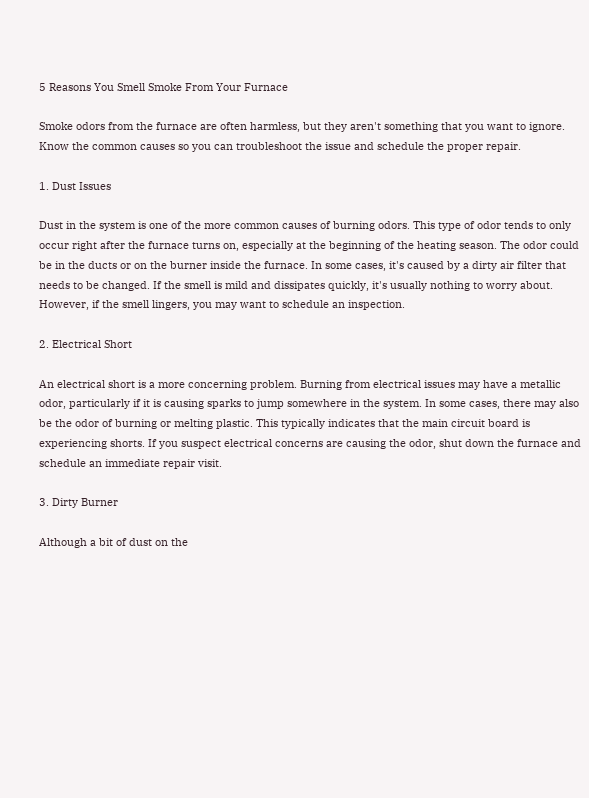5 Reasons You Smell Smoke From Your Furnace

Smoke odors from the furnace are often harmless, but they aren't something that you want to ignore. Know the common causes so you can troubleshoot the issue and schedule the proper repair.

1. Dust Issues

Dust in the system is one of the more common causes of burning odors. This type of odor tends to only occur right after the furnace turns on, especially at the beginning of the heating season. The odor could be in the ducts or on the burner inside the furnace. In some cases, it's caused by a dirty air filter that needs to be changed. If the smell is mild and dissipates quickly, it's usually nothing to worry about. However, if the smell lingers, you may want to schedule an inspection.

2. Electrical Short

An electrical short is a more concerning problem. Burning from electrical issues may have a metallic odor, particularly if it is causing sparks to jump somewhere in the system. In some cases, there may also be the odor of burning or melting plastic. This typically indicates that the main circuit board is experiencing shorts. If you suspect electrical concerns are causing the odor, shut down the furnace and schedule an immediate repair visit.

3. Dirty Burner

Although a bit of dust on the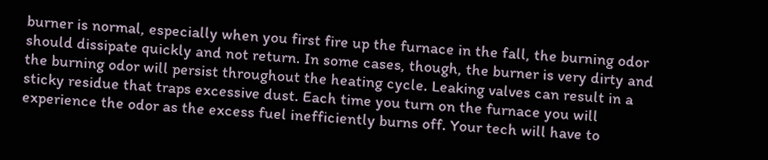burner is normal, especially when you first fire up the furnace in the fall, the burning odor should dissipate quickly and not return. In some cases, though, the burner is very dirty and the burning odor will persist throughout the heating cycle. Leaking valves can result in a sticky residue that traps excessive dust. Each time you turn on the furnace you will experience the odor as the excess fuel inefficiently burns off. Your tech will have to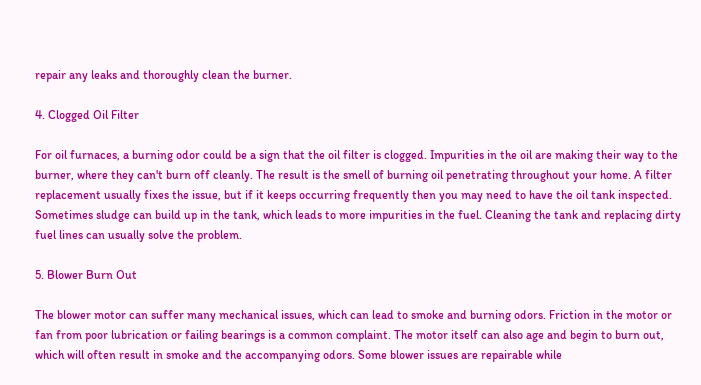repair any leaks and thoroughly clean the burner.

4. Clogged Oil Filter

For oil furnaces, a burning odor could be a sign that the oil filter is clogged. Impurities in the oil are making their way to the burner, where they can't burn off cleanly. The result is the smell of burning oil penetrating throughout your home. A filter replacement usually fixes the issue, but if it keeps occurring frequently then you may need to have the oil tank inspected. Sometimes sludge can build up in the tank, which leads to more impurities in the fuel. Cleaning the tank and replacing dirty fuel lines can usually solve the problem.

5. Blower Burn Out

The blower motor can suffer many mechanical issues, which can lead to smoke and burning odors. Friction in the motor or fan from poor lubrication or failing bearings is a common complaint. The motor itself can also age and begin to burn out, which will often result in smoke and the accompanying odors. Some blower issues are repairable while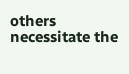others necessitate the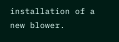installation of a new blower.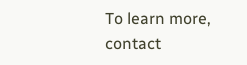To learn more, contact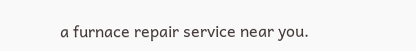a furnace repair service near you.